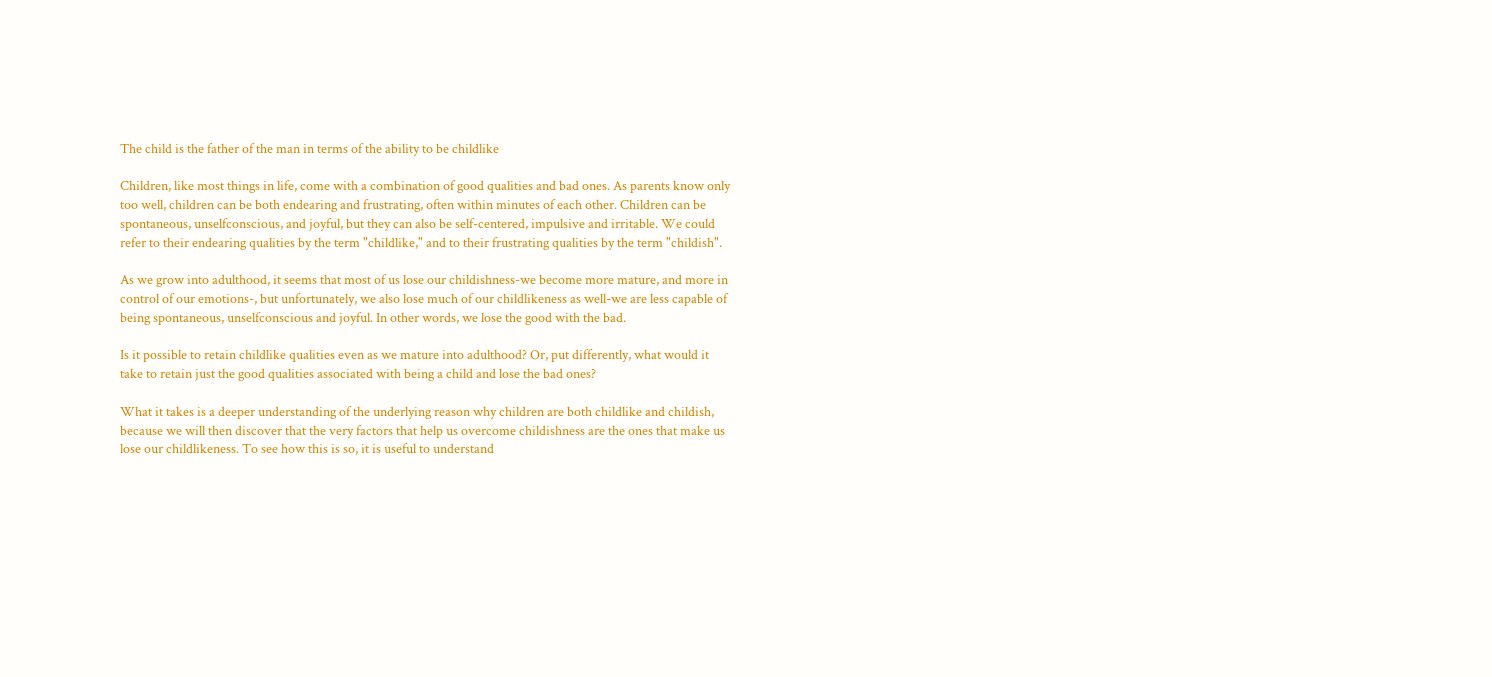The child is the father of the man in terms of the ability to be childlike

Children, like most things in life, come with a combination of good qualities and bad ones. As parents know only too well, children can be both endearing and frustrating, often within minutes of each other. Children can be spontaneous, unselfconscious, and joyful, but they can also be self-centered, impulsive and irritable. We could refer to their endearing qualities by the term "childlike," and to their frustrating qualities by the term "childish".

As we grow into adulthood, it seems that most of us lose our childishness-we become more mature, and more in control of our emotions-, but unfortunately, we also lose much of our childlikeness as well-we are less capable of being spontaneous, unselfconscious and joyful. In other words, we lose the good with the bad.

Is it possible to retain childlike qualities even as we mature into adulthood? Or, put differently, what would it take to retain just the good qualities associated with being a child and lose the bad ones?

What it takes is a deeper understanding of the underlying reason why children are both childlike and childish, because we will then discover that the very factors that help us overcome childishness are the ones that make us lose our childlikeness. To see how this is so, it is useful to understand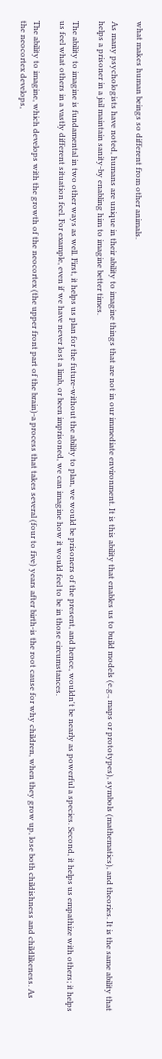what makes human beings so different from other animals.

As many psychologists have noted, humans are unique in their ability to imagine things that are not in our immediate environment. It is this ability that enables us to build models (e.g., maps or prototypes), symbols (mathematics), and theories. It is the same ability that helps a prisoner in a jail maintain sanity-by enabling him to imagine better times.

The ability to imagine is fundamental in two other ways as well. First, it helps us plan for the future-without the ability to plan, we would be prisoners of the present, and hence, wouldn't be nearly as powerful a species. Second, it helps us empathize with others; it helps us feel what others in a vastly different situation feel. For example, even if we have never lost a limb, or been imprisoned, we can imagine how it would feel to be in those circumstances.

The ability to imagine, which develops with the growth of the neocortex (the upper front part of the brain)-a process that takes several (four to five) years after birth-is the root cause for why children, when they grow up, lose both childishness and childlikeness. As the neocortex develops,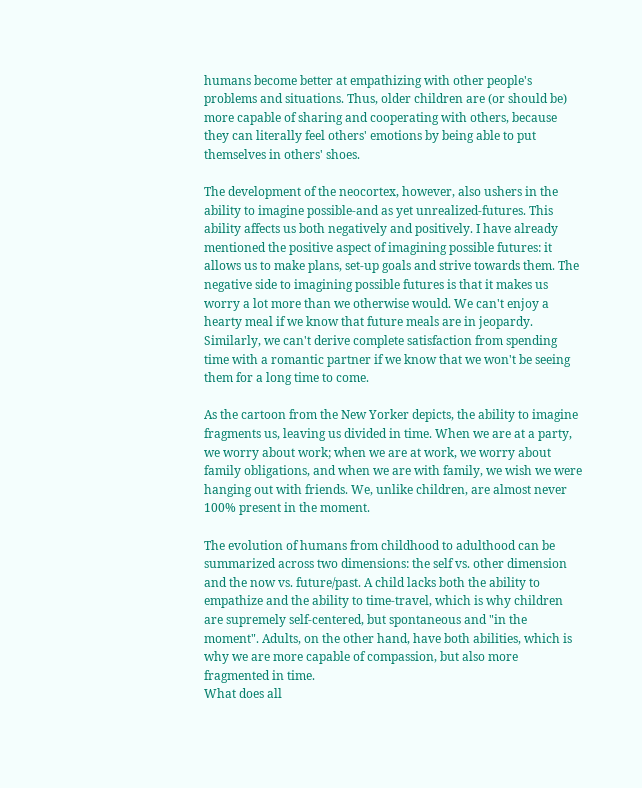humans become better at empathizing with other people's problems and situations. Thus, older children are (or should be) more capable of sharing and cooperating with others, because they can literally feel others' emotions by being able to put themselves in others' shoes.

The development of the neocortex, however, also ushers in the ability to imagine possible-and as yet unrealized-futures. This ability affects us both negatively and positively. I have already mentioned the positive aspect of imagining possible futures: it allows us to make plans, set-up goals and strive towards them. The negative side to imagining possible futures is that it makes us worry a lot more than we otherwise would. We can't enjoy a hearty meal if we know that future meals are in jeopardy. Similarly, we can't derive complete satisfaction from spending time with a romantic partner if we know that we won't be seeing them for a long time to come.

As the cartoon from the New Yorker depicts, the ability to imagine fragments us, leaving us divided in time. When we are at a party, we worry about work; when we are at work, we worry about family obligations, and when we are with family, we wish we were hanging out with friends. We, unlike children, are almost never 100% present in the moment.

The evolution of humans from childhood to adulthood can be summarized across two dimensions: the self vs. other dimension and the now vs. future/past. A child lacks both the ability to empathize and the ability to time-travel, which is why children are supremely self-centered, but spontaneous and "in the moment". Adults, on the other hand, have both abilities, which is why we are more capable of compassion, but also more fragmented in time.
What does all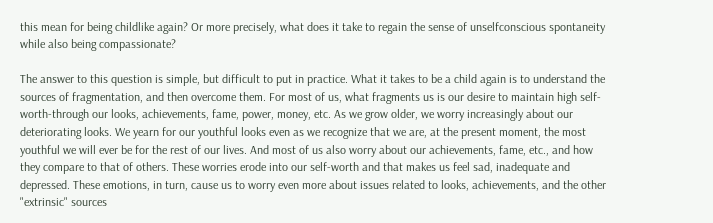this mean for being childlike again? Or more precisely, what does it take to regain the sense of unselfconscious spontaneity while also being compassionate?

The answer to this question is simple, but difficult to put in practice. What it takes to be a child again is to understand the sources of fragmentation, and then overcome them. For most of us, what fragments us is our desire to maintain high self-worth-through our looks, achievements, fame, power, money, etc. As we grow older, we worry increasingly about our deteriorating looks. We yearn for our youthful looks even as we recognize that we are, at the present moment, the most youthful we will ever be for the rest of our lives. And most of us also worry about our achievements, fame, etc., and how they compare to that of others. These worries erode into our self-worth and that makes us feel sad, inadequate and depressed. These emotions, in turn, cause us to worry even more about issues related to looks, achievements, and the other "extrinsic" sources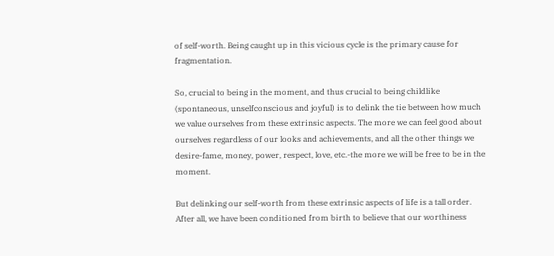of self-worth. Being caught up in this vicious cycle is the primary cause for fragmentation.

So, crucial to being in the moment, and thus crucial to being childlike (spontaneous, unselfconscious and joyful) is to delink the tie between how much we value ourselves from these extrinsic aspects. The more we can feel good about ourselves regardless of our looks and achievements, and all the other things we desire-fame, money, power, respect, love, etc.-the more we will be free to be in the moment.

But delinking our self-worth from these extrinsic aspects of life is a tall order. After all, we have been conditioned from birth to believe that our worthiness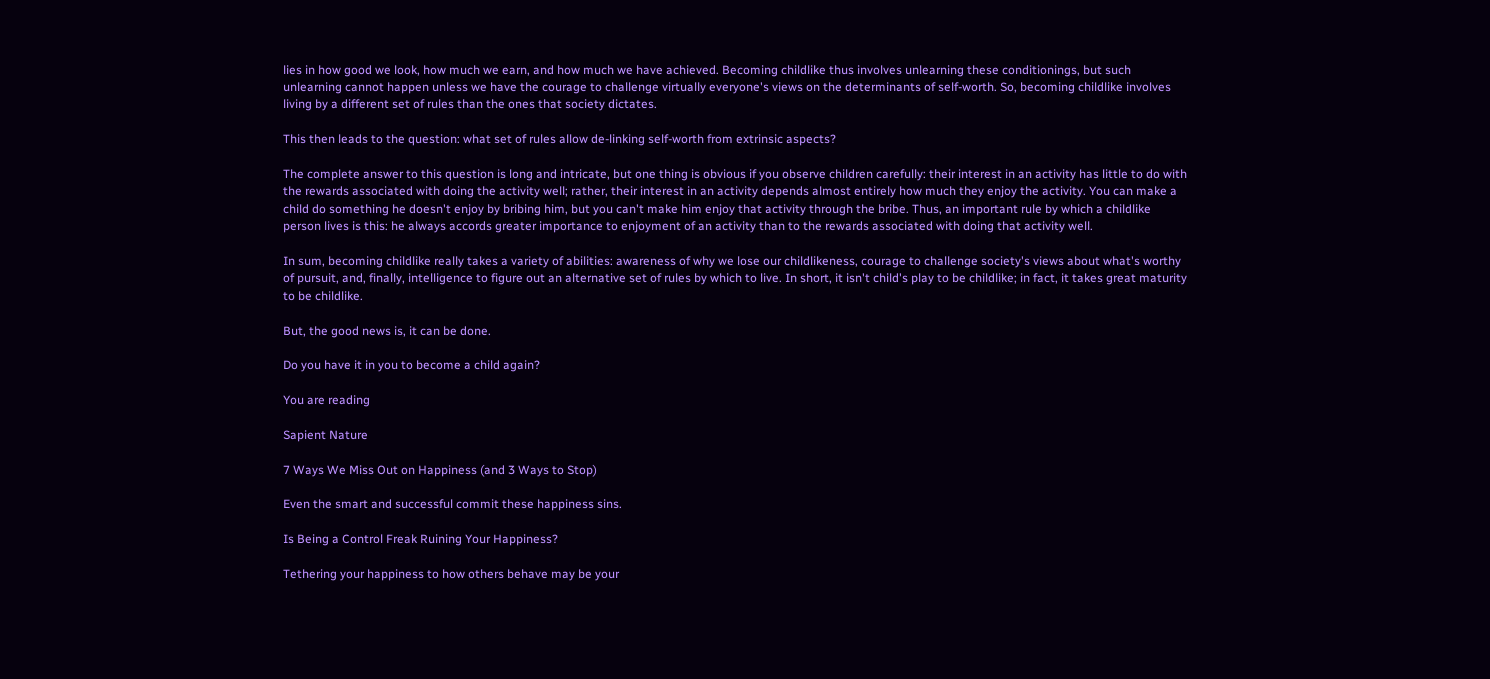lies in how good we look, how much we earn, and how much we have achieved. Becoming childlike thus involves unlearning these conditionings, but such unlearning cannot happen unless we have the courage to challenge virtually everyone's views on the determinants of self-worth. So, becoming childlike involves living by a different set of rules than the ones that society dictates.

This then leads to the question: what set of rules allow de-linking self-worth from extrinsic aspects?

The complete answer to this question is long and intricate, but one thing is obvious if you observe children carefully: their interest in an activity has little to do with the rewards associated with doing the activity well; rather, their interest in an activity depends almost entirely how much they enjoy the activity. You can make a child do something he doesn't enjoy by bribing him, but you can't make him enjoy that activity through the bribe. Thus, an important rule by which a childlike person lives is this: he always accords greater importance to enjoyment of an activity than to the rewards associated with doing that activity well.

In sum, becoming childlike really takes a variety of abilities: awareness of why we lose our childlikeness, courage to challenge society's views about what's worthy of pursuit, and, finally, intelligence to figure out an alternative set of rules by which to live. In short, it isn't child's play to be childlike; in fact, it takes great maturity to be childlike.

But, the good news is, it can be done.

Do you have it in you to become a child again?

You are reading

Sapient Nature

7 Ways We Miss Out on Happiness (and 3 Ways to Stop)

Even the smart and successful commit these happiness sins.

Is Being a Control Freak Ruining Your Happiness?

Tethering your happiness to how others behave may be your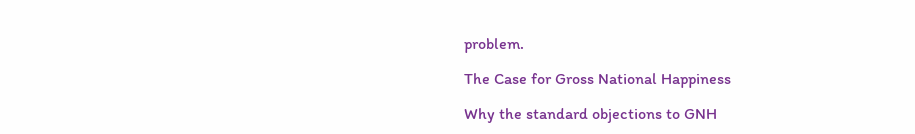problem.

The Case for Gross National Happiness

Why the standard objections to GNH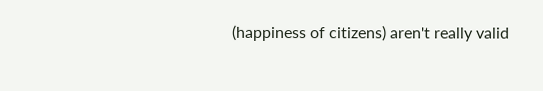(happiness of citizens) aren't really valid